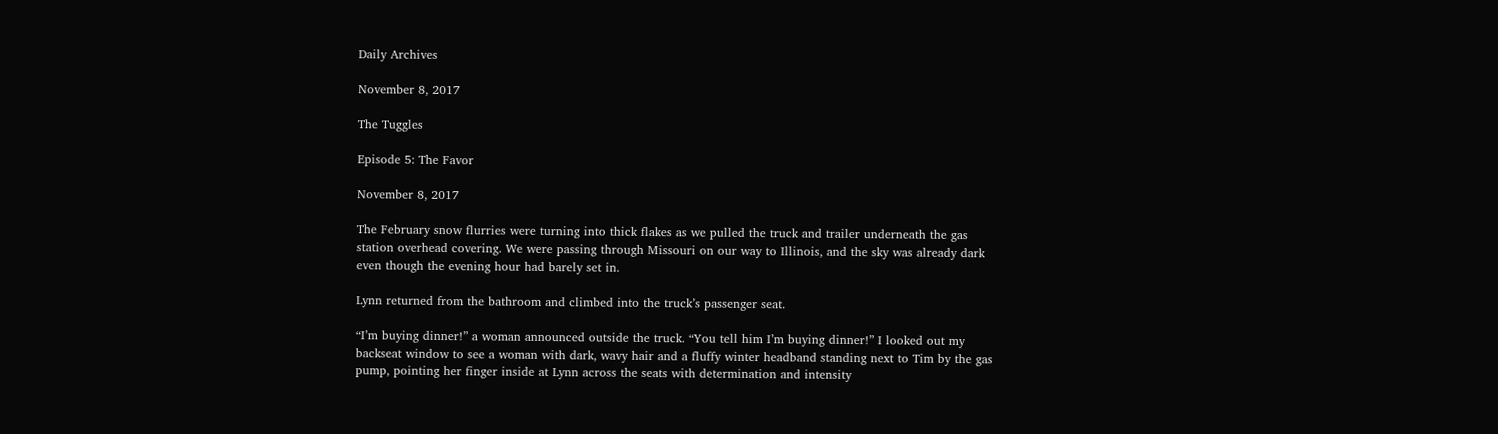Daily Archives

November 8, 2017

The Tuggles

Episode 5: The Favor

November 8, 2017

The February snow flurries were turning into thick flakes as we pulled the truck and trailer underneath the gas station overhead covering. We were passing through Missouri on our way to Illinois, and the sky was already dark even though the evening hour had barely set in.

Lynn returned from the bathroom and climbed into the truck’s passenger seat.

“I’m buying dinner!” a woman announced outside the truck. “You tell him I’m buying dinner!” I looked out my backseat window to see a woman with dark, wavy hair and a fluffy winter headband standing next to Tim by the gas pump, pointing her finger inside at Lynn across the seats with determination and intensity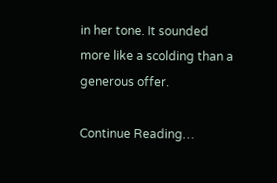in her tone. It sounded more like a scolding than a generous offer.

Continue Reading…